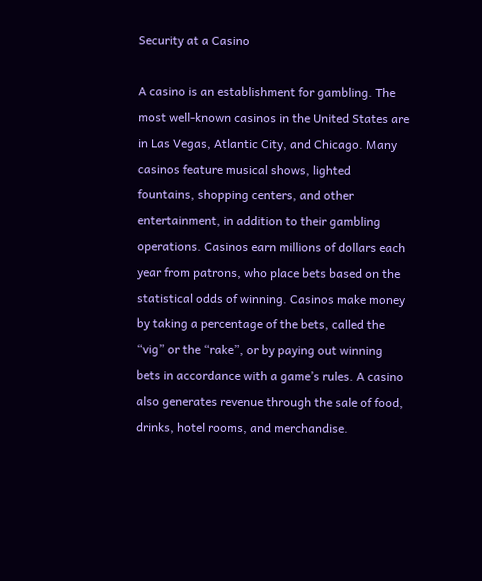Security at a Casino

A casino is an establishment for gambling. The most well-known casinos in the United States are in Las Vegas, Atlantic City, and Chicago. Many casinos feature musical shows, lighted fountains, shopping centers, and other entertainment, in addition to their gambling operations. Casinos earn millions of dollars each year from patrons, who place bets based on the statistical odds of winning. Casinos make money by taking a percentage of the bets, called the “vig” or the “rake”, or by paying out winning bets in accordance with a game’s rules. A casino also generates revenue through the sale of food, drinks, hotel rooms, and merchandise.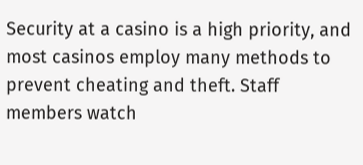Security at a casino is a high priority, and most casinos employ many methods to prevent cheating and theft. Staff members watch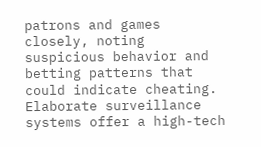patrons and games closely, noting suspicious behavior and betting patterns that could indicate cheating. Elaborate surveillance systems offer a high-tech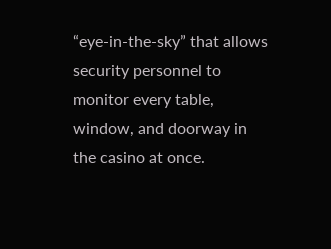“eye-in-the-sky” that allows security personnel to monitor every table, window, and doorway in the casino at once.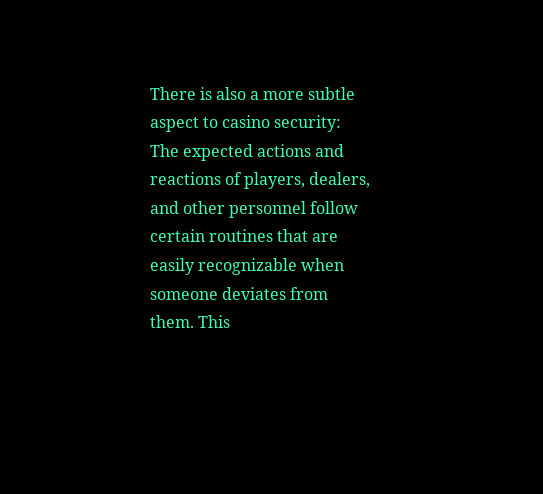There is also a more subtle aspect to casino security: The expected actions and reactions of players, dealers, and other personnel follow certain routines that are easily recognizable when someone deviates from them. This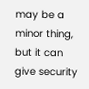may be a minor thing, but it can give security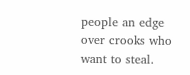people an edge over crooks who want to steal.